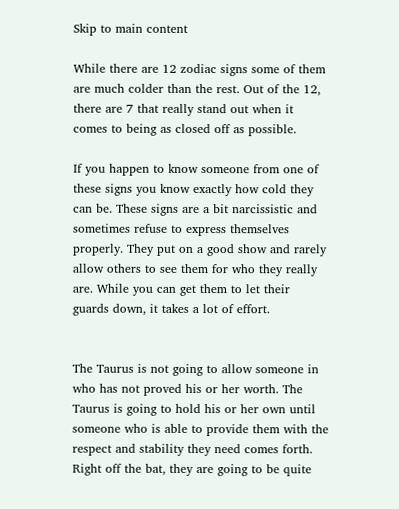Skip to main content

While there are 12 zodiac signs some of them are much colder than the rest. Out of the 12, there are 7 that really stand out when it comes to being as closed off as possible.

If you happen to know someone from one of these signs you know exactly how cold they can be. These signs are a bit narcissistic and sometimes refuse to express themselves properly. They put on a good show and rarely allow others to see them for who they really are. While you can get them to let their guards down, it takes a lot of effort.


The Taurus is not going to allow someone in who has not proved his or her worth. The Taurus is going to hold his or her own until someone who is able to provide them with the respect and stability they need comes forth. Right off the bat, they are going to be quite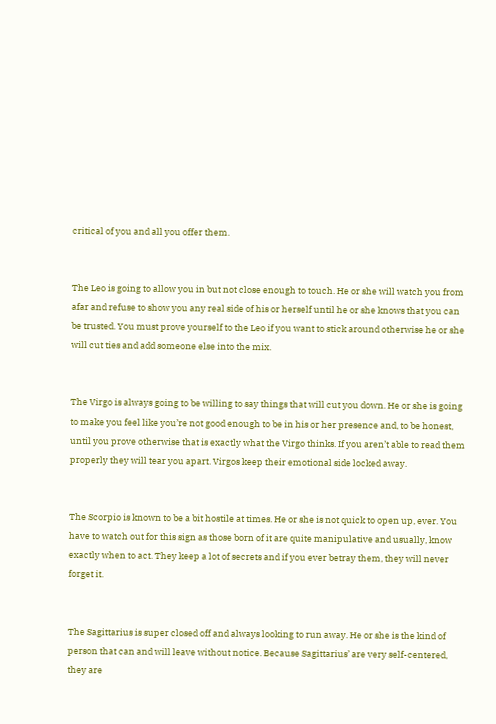critical of you and all you offer them.


The Leo is going to allow you in but not close enough to touch. He or she will watch you from afar and refuse to show you any real side of his or herself until he or she knows that you can be trusted. You must prove yourself to the Leo if you want to stick around otherwise he or she will cut ties and add someone else into the mix.


The Virgo is always going to be willing to say things that will cut you down. He or she is going to make you feel like you’re not good enough to be in his or her presence and, to be honest, until you prove otherwise that is exactly what the Virgo thinks. If you aren’t able to read them properly they will tear you apart. Virgos keep their emotional side locked away.


The Scorpio is known to be a bit hostile at times. He or she is not quick to open up, ever. You have to watch out for this sign as those born of it are quite manipulative and usually, know exactly when to act. They keep a lot of secrets and if you ever betray them, they will never forget it.


The Sagittarius is super closed off and always looking to run away. He or she is the kind of person that can and will leave without notice. Because Sagittarius’ are very self-centered, they are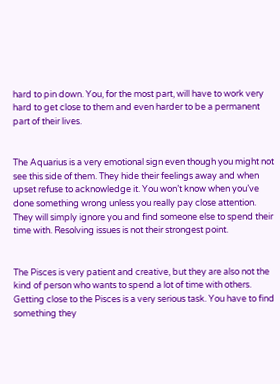hard to pin down. You, for the most part, will have to work very hard to get close to them and even harder to be a permanent part of their lives.


The Aquarius is a very emotional sign even though you might not see this side of them. They hide their feelings away and when upset refuse to acknowledge it. You won’t know when you’ve done something wrong unless you really pay close attention. They will simply ignore you and find someone else to spend their time with. Resolving issues is not their strongest point.


The Pisces is very patient and creative, but they are also not the kind of person who wants to spend a lot of time with others. Getting close to the Pisces is a very serious task. You have to find something they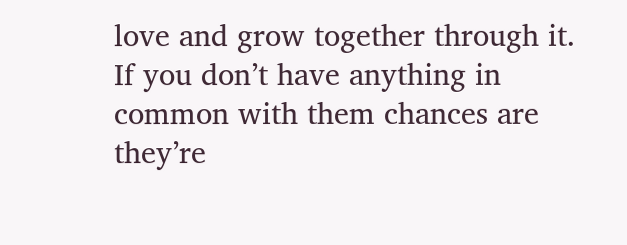love and grow together through it. If you don’t have anything in common with them chances are they’re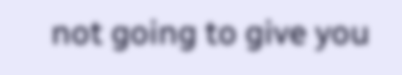not going to give you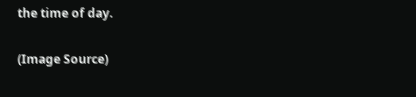the time of day.

(Image Source)